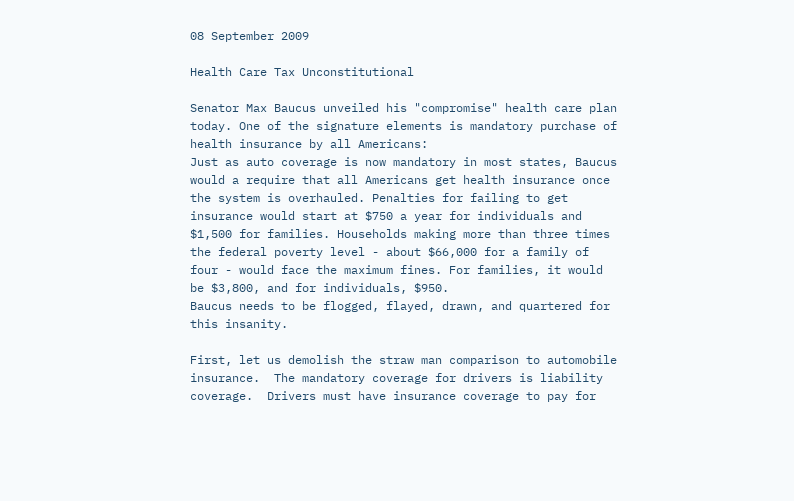08 September 2009

Health Care Tax Unconstitutional

Senator Max Baucus unveiled his "compromise" health care plan today. One of the signature elements is mandatory purchase of health insurance by all Americans:
Just as auto coverage is now mandatory in most states, Baucus would a require that all Americans get health insurance once the system is overhauled. Penalties for failing to get insurance would start at $750 a year for individuals and $1,500 for families. Households making more than three times the federal poverty level - about $66,000 for a family of four - would face the maximum fines. For families, it would be $3,800, and for individuals, $950.
Baucus needs to be flogged, flayed, drawn, and quartered for this insanity.

First, let us demolish the straw man comparison to automobile insurance.  The mandatory coverage for drivers is liability coverage.  Drivers must have insurance coverage to pay for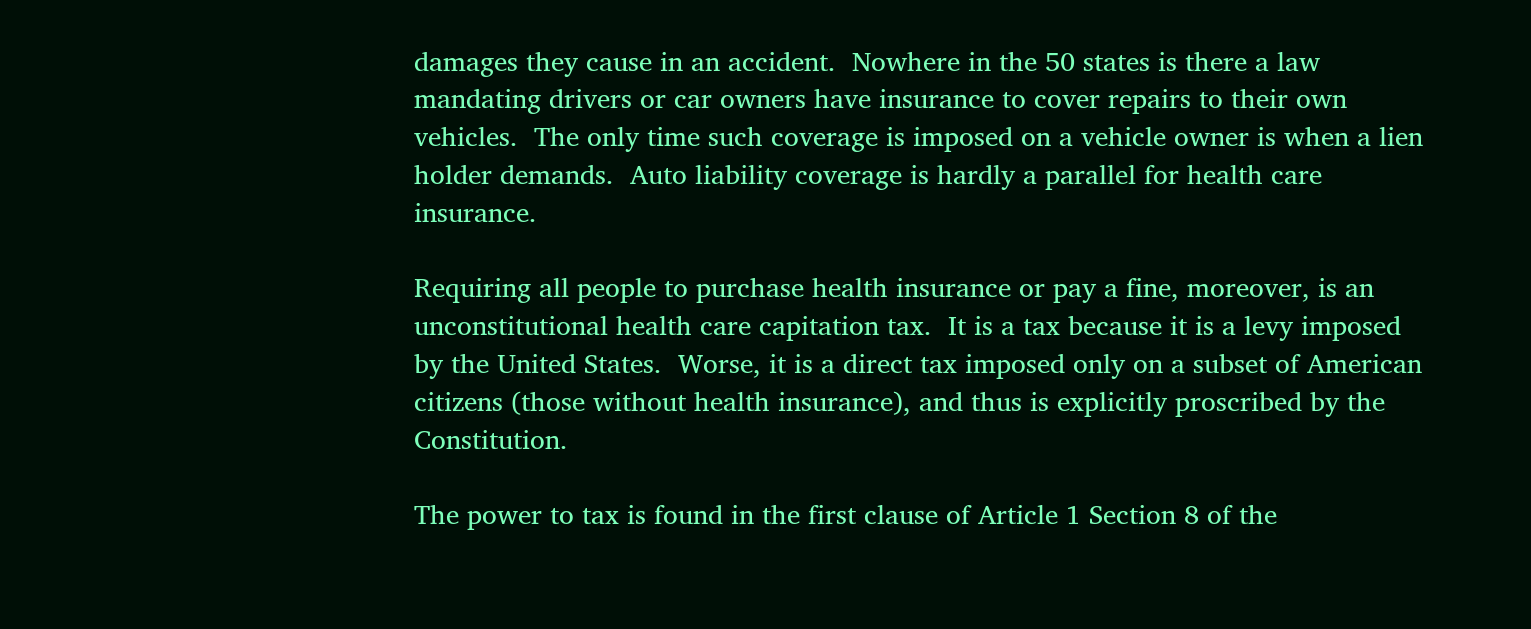damages they cause in an accident.  Nowhere in the 50 states is there a law mandating drivers or car owners have insurance to cover repairs to their own vehicles.  The only time such coverage is imposed on a vehicle owner is when a lien holder demands.  Auto liability coverage is hardly a parallel for health care insurance.

Requiring all people to purchase health insurance or pay a fine, moreover, is an unconstitutional health care capitation tax.  It is a tax because it is a levy imposed by the United States.  Worse, it is a direct tax imposed only on a subset of American citizens (those without health insurance), and thus is explicitly proscribed by the Constitution.

The power to tax is found in the first clause of Article 1 Section 8 of the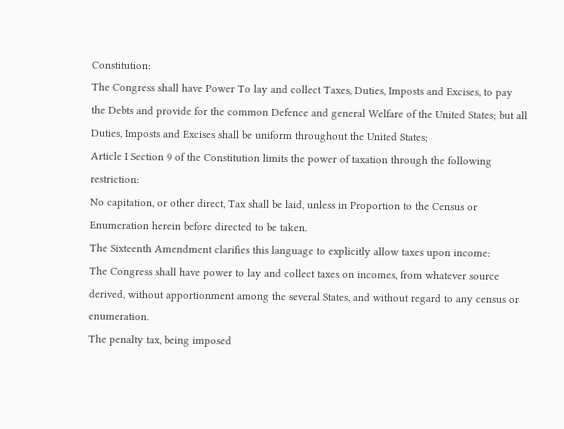Constitution:
The Congress shall have Power To lay and collect Taxes, Duties, Imposts and Excises, to pay the Debts and provide for the common Defence and general Welfare of the United States; but all Duties, Imposts and Excises shall be uniform throughout the United States;
Article I Section 9 of the Constitution limits the power of taxation through the following restriction:
No capitation, or other direct, Tax shall be laid, unless in Proportion to the Census or Enumeration herein before directed to be taken.
The Sixteenth Amendment clarifies this language to explicitly allow taxes upon income:
The Congress shall have power to lay and collect taxes on incomes, from whatever source derived, without apportionment among the several States, and without regard to any census or enumeration.
The penalty tax, being imposed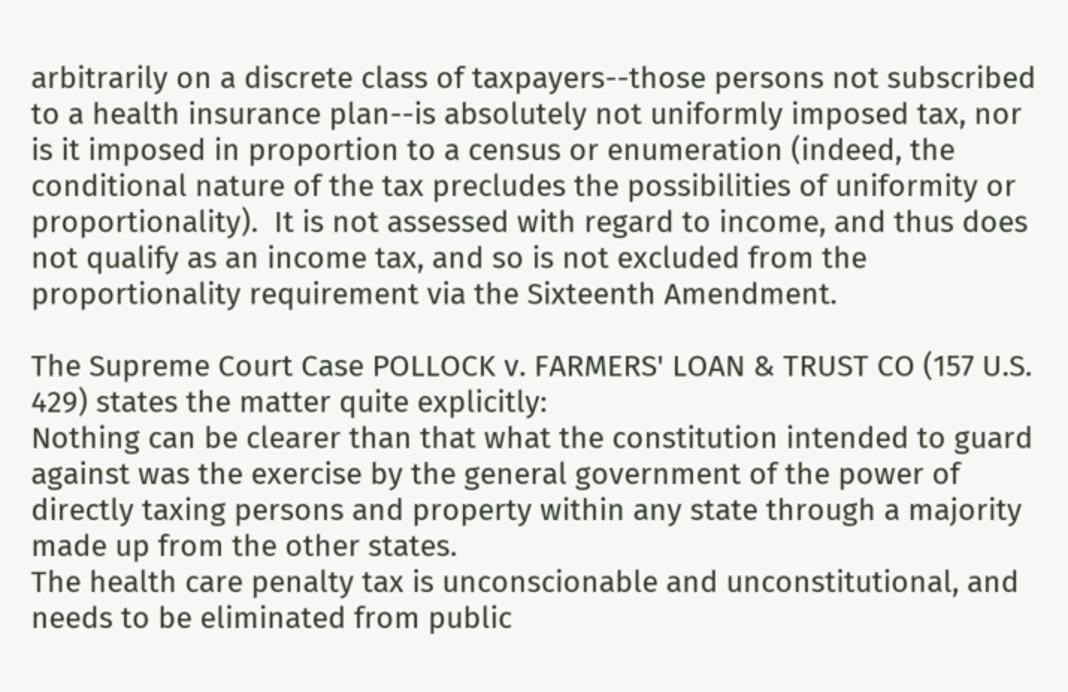arbitrarily on a discrete class of taxpayers--those persons not subscribed to a health insurance plan--is absolutely not uniformly imposed tax, nor is it imposed in proportion to a census or enumeration (indeed, the conditional nature of the tax precludes the possibilities of uniformity or proportionality).  It is not assessed with regard to income, and thus does not qualify as an income tax, and so is not excluded from the proportionality requirement via the Sixteenth Amendment.

The Supreme Court Case POLLOCK v. FARMERS' LOAN & TRUST CO (157 U.S. 429) states the matter quite explicitly:
Nothing can be clearer than that what the constitution intended to guard against was the exercise by the general government of the power of directly taxing persons and property within any state through a majority made up from the other states.
The health care penalty tax is unconscionable and unconstitutional, and needs to be eliminated from public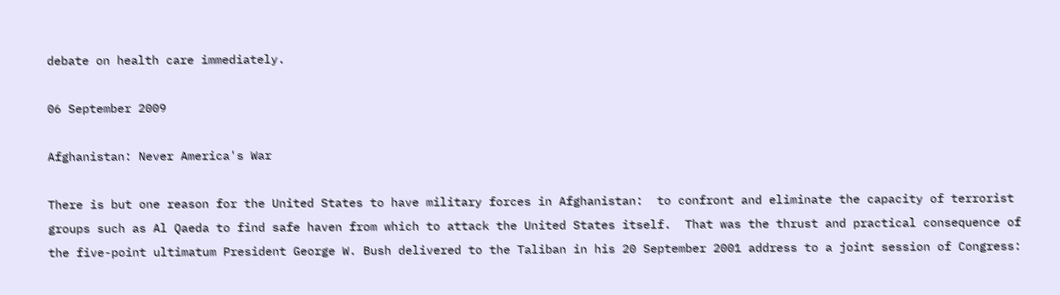debate on health care immediately.

06 September 2009

Afghanistan: Never America's War

There is but one reason for the United States to have military forces in Afghanistan:  to confront and eliminate the capacity of terrorist groups such as Al Qaeda to find safe haven from which to attack the United States itself.  That was the thrust and practical consequence of the five-point ultimatum President George W. Bush delivered to the Taliban in his 20 September 2001 address to a joint session of Congress: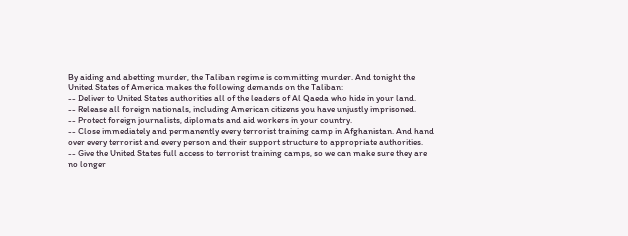By aiding and abetting murder, the Taliban regime is committing murder. And tonight the United States of America makes the following demands on the Taliban:
-- Deliver to United States authorities all of the leaders of Al Qaeda who hide in your land.
-- Release all foreign nationals, including American citizens you have unjustly imprisoned.
-- Protect foreign journalists, diplomats and aid workers in your country.
-- Close immediately and permanently every terrorist training camp in Afghanistan. And hand over every terrorist and every person and their support structure to appropriate authorities.
-- Give the United States full access to terrorist training camps, so we can make sure they are no longer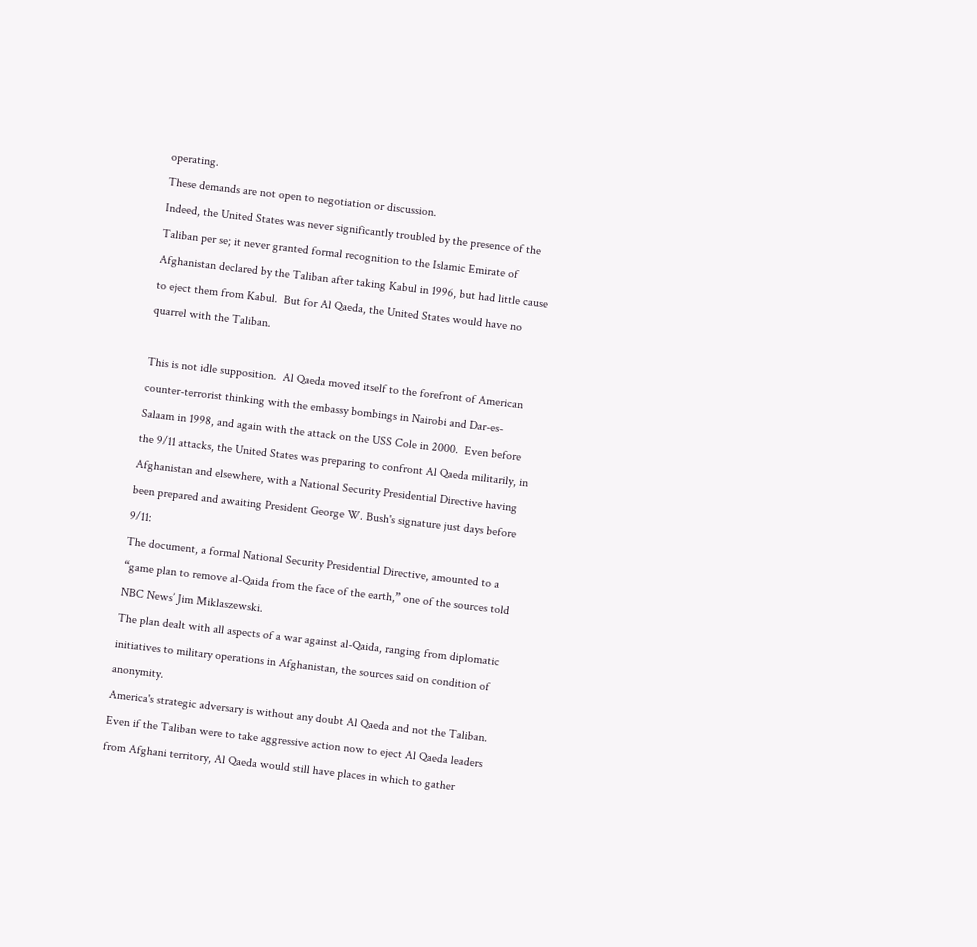operating.
These demands are not open to negotiation or discussion.
Indeed, the United States was never significantly troubled by the presence of the Taliban per se; it never granted formal recognition to the Islamic Emirate of Afghanistan declared by the Taliban after taking Kabul in 1996, but had little cause to eject them from Kabul.  But for Al Qaeda, the United States would have no quarrel with the Taliban.

This is not idle supposition.  Al Qaeda moved itself to the forefront of American counter-terrorist thinking with the embassy bombings in Nairobi and Dar-es-Salaam in 1998, and again with the attack on the USS Cole in 2000.  Even before the 9/11 attacks, the United States was preparing to confront Al Qaeda militarily, in Afghanistan and elsewhere, with a National Security Presidential Directive having been prepared and awaiting President George W. Bush's signature just days before 9/11:
The document, a formal National Security Presidential Directive, amounted to a “game plan to remove al-Qaida from the face of the earth,” one of the sources told NBC News’ Jim Miklaszewski.
The plan dealt with all aspects of a war against al-Qaida, ranging from diplomatic initiatives to military operations in Afghanistan, the sources said on condition of anonymity.
America's strategic adversary is without any doubt Al Qaeda and not the Taliban.  Even if the Taliban were to take aggressive action now to eject Al Qaeda leaders from Afghani territory, Al Qaeda would still have places in which to gather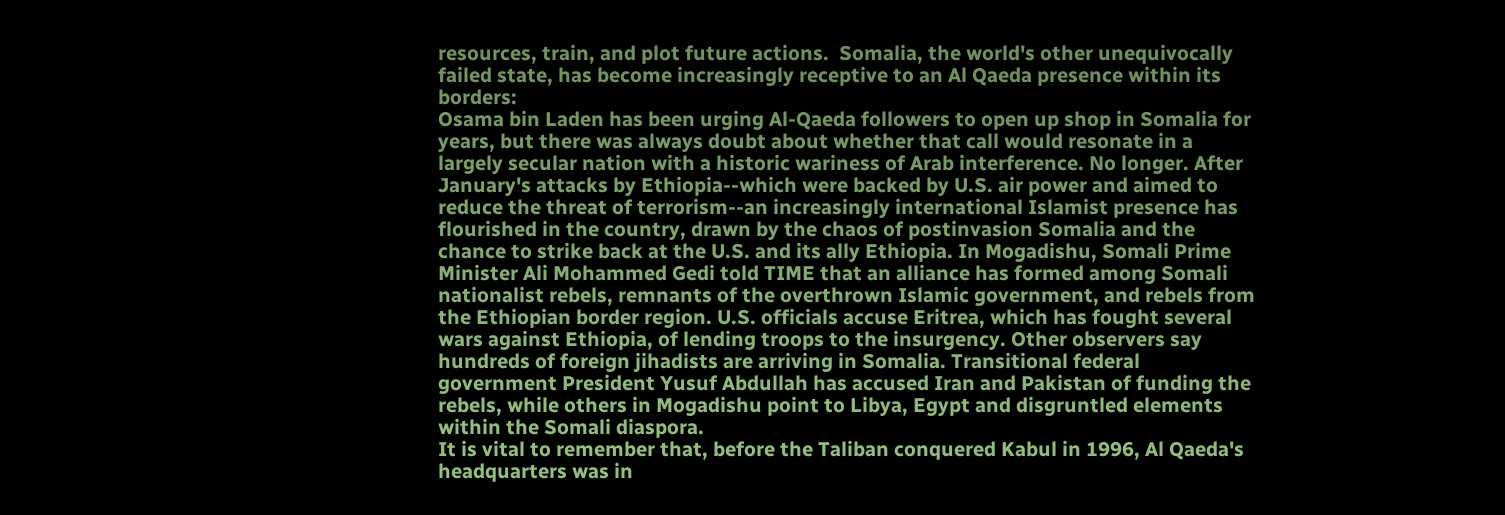resources, train, and plot future actions.  Somalia, the world's other unequivocally failed state, has become increasingly receptive to an Al Qaeda presence within its borders:
Osama bin Laden has been urging Al-Qaeda followers to open up shop in Somalia for years, but there was always doubt about whether that call would resonate in a largely secular nation with a historic wariness of Arab interference. No longer. After January's attacks by Ethiopia--which were backed by U.S. air power and aimed to reduce the threat of terrorism--an increasingly international Islamist presence has flourished in the country, drawn by the chaos of postinvasion Somalia and the chance to strike back at the U.S. and its ally Ethiopia. In Mogadishu, Somali Prime Minister Ali Mohammed Gedi told TIME that an alliance has formed among Somali nationalist rebels, remnants of the overthrown Islamic government, and rebels from the Ethiopian border region. U.S. officials accuse Eritrea, which has fought several wars against Ethiopia, of lending troops to the insurgency. Other observers say hundreds of foreign jihadists are arriving in Somalia. Transitional federal government President Yusuf Abdullah has accused Iran and Pakistan of funding the rebels, while others in Mogadishu point to Libya, Egypt and disgruntled elements within the Somali diaspora.
It is vital to remember that, before the Taliban conquered Kabul in 1996, Al Qaeda's headquarters was in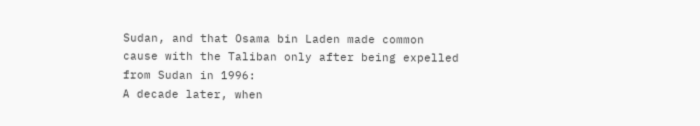Sudan, and that Osama bin Laden made common cause with the Taliban only after being expelled from Sudan in 1996:
A decade later, when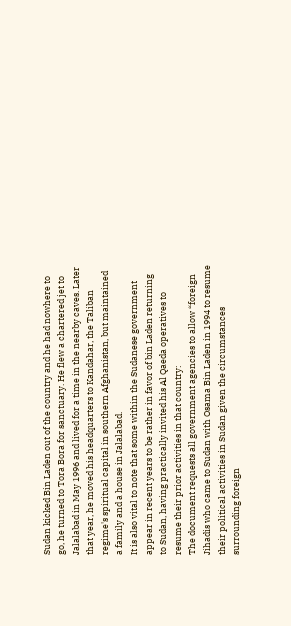Sudan kicked Bin Laden out of the country and he had nowhere to go, he turned to Tora Bora for sanctuary. He flew a chartered jet to Jalalabad in May 1996 and lived for a time in the nearby caves. Later that year, he moved his headquarters to Kandahar, the Taliban regime's spiritual capital in southern Afghanistan, but maintained a family and a house in Jalalabad.
It is also vital to note that some within the Sudanese government appear in recent years to be rather in favor of bin Laden returning to Sudan, having practically invited his Al Qaeda operatives to resume their prior activities in that country:
The document requests all government agencies to allow “foreign Jihadis who came to Sudan with Osama Bin Laden in 1994 to resume their political activities in Sudan given the circumstances surrounding foreign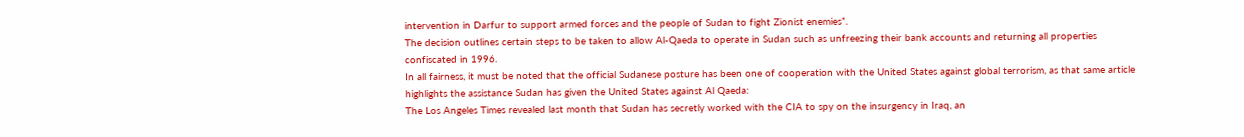intervention in Darfur to support armed forces and the people of Sudan to fight Zionist enemies”.
The decision outlines certain steps to be taken to allow Al-Qaeda to operate in Sudan such as unfreezing their bank accounts and returning all properties confiscated in 1996.
In all fairness, it must be noted that the official Sudanese posture has been one of cooperation with the United States against global terrorism, as that same article highlights the assistance Sudan has given the United States against Al Qaeda:
The Los Angeles Times revealed last month that Sudan has secretly worked with the CIA to spy on the insurgency in Iraq, an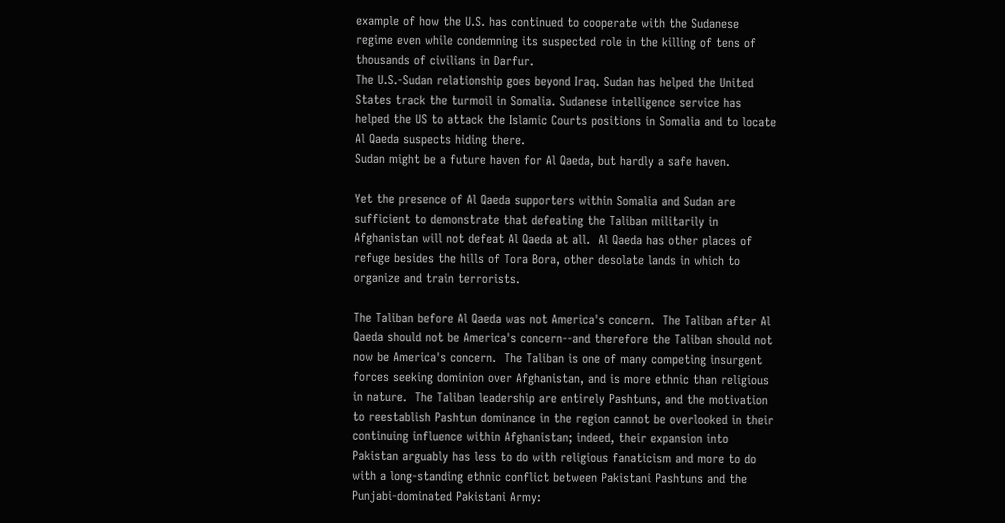example of how the U.S. has continued to cooperate with the Sudanese regime even while condemning its suspected role in the killing of tens of thousands of civilians in Darfur.
The U.S.-Sudan relationship goes beyond Iraq. Sudan has helped the United States track the turmoil in Somalia. Sudanese intelligence service has helped the US to attack the Islamic Courts positions in Somalia and to locate Al Qaeda suspects hiding there.
Sudan might be a future haven for Al Qaeda, but hardly a safe haven.

Yet the presence of Al Qaeda supporters within Somalia and Sudan are sufficient to demonstrate that defeating the Taliban militarily in Afghanistan will not defeat Al Qaeda at all.  Al Qaeda has other places of refuge besides the hills of Tora Bora, other desolate lands in which to organize and train terrorists.

The Taliban before Al Qaeda was not America's concern.  The Taliban after Al Qaeda should not be America's concern--and therefore the Taliban should not now be America's concern.  The Taliban is one of many competing insurgent forces seeking dominion over Afghanistan, and is more ethnic than religious in nature.  The Taliban leadership are entirely Pashtuns, and the motivation to reestablish Pashtun dominance in the region cannot be overlooked in their continuing influence within Afghanistan; indeed, their expansion into Pakistan arguably has less to do with religious fanaticism and more to do with a long-standing ethnic conflict between Pakistani Pashtuns and the Punjabi-dominated Pakistani Army: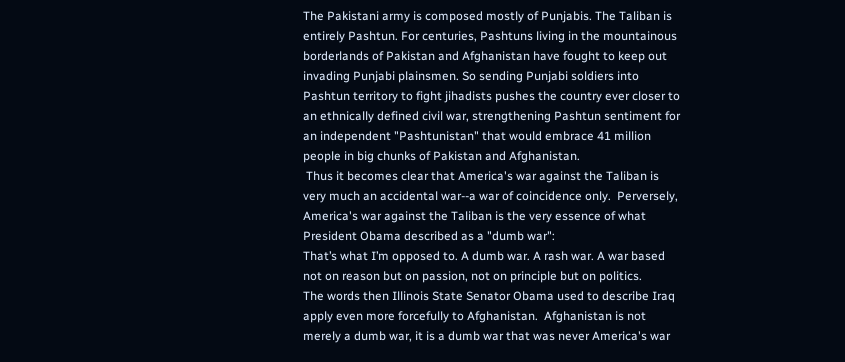The Pakistani army is composed mostly of Punjabis. The Taliban is entirely Pashtun. For centuries, Pashtuns living in the mountainous borderlands of Pakistan and Afghanistan have fought to keep out invading Punjabi plainsmen. So sending Punjabi soldiers into Pashtun territory to fight jihadists pushes the country ever closer to an ethnically defined civil war, strengthening Pashtun sentiment for an independent "Pashtunistan" that would embrace 41 million people in big chunks of Pakistan and Afghanistan.
 Thus it becomes clear that America's war against the Taliban is very much an accidental war--a war of coincidence only.  Perversely, America's war against the Taliban is the very essence of what President Obama described as a "dumb war":
That’s what I’m opposed to. A dumb war. A rash war. A war based not on reason but on passion, not on principle but on politics.
The words then Illinois State Senator Obama used to describe Iraq apply even more forcefully to Afghanistan.  Afghanistan is not merely a dumb war, it is a dumb war that was never America's war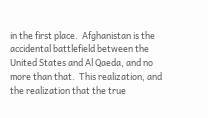in the first place.  Afghanistan is the accidental battlefield between the United States and Al Qaeda, and no more than that.  This realization, and the realization that the true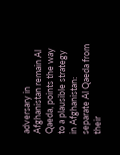adversary in Afghanistan remain Al Qaeda, points the way to a plausible strategy in Afghanistan:  separate Al Qaeda from their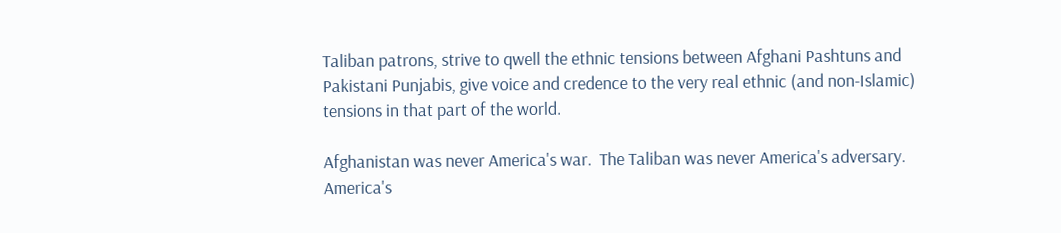Taliban patrons, strive to qwell the ethnic tensions between Afghani Pashtuns and Pakistani Punjabis, give voice and credence to the very real ethnic (and non-Islamic) tensions in that part of the world.

Afghanistan was never America's war.  The Taliban was never America's adversary.  America's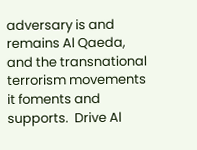adversary is and remains Al Qaeda, and the transnational terrorism movements it foments and supports.  Drive Al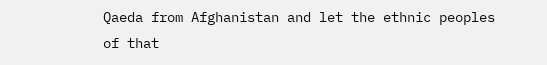Qaeda from Afghanistan and let the ethnic peoples of that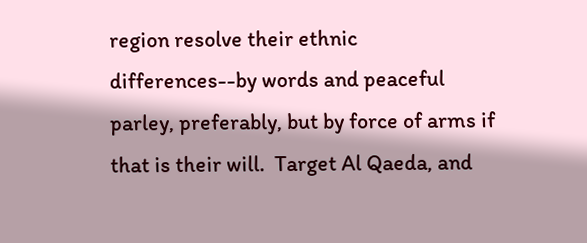region resolve their ethnic differences--by words and peaceful parley, preferably, but by force of arms if that is their will.  Target Al Qaeda, and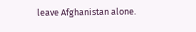leave Afghanistan alone.